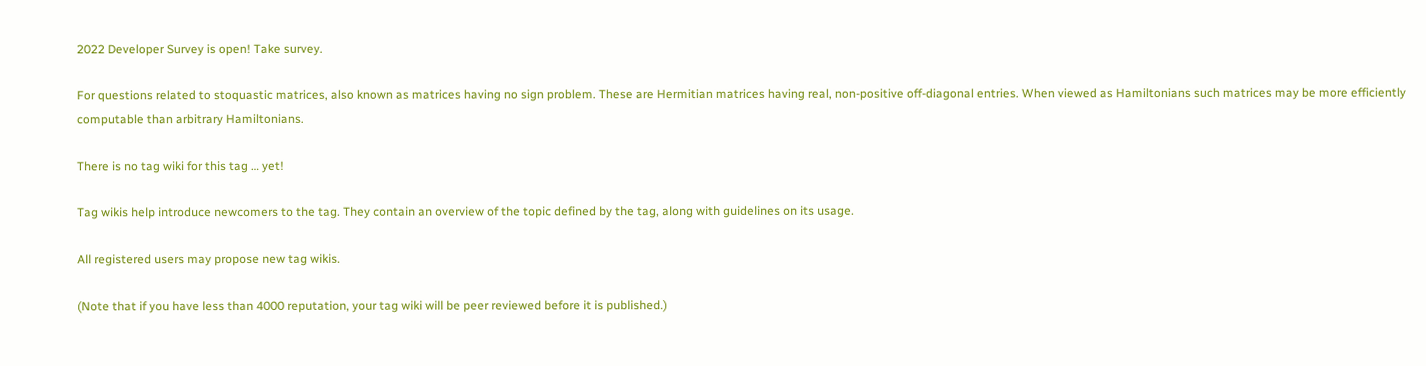2022 Developer Survey is open! Take survey.

For questions related to stoquastic matrices, also known as matrices having no sign problem. These are Hermitian matrices having real, non-positive off-diagonal entries. When viewed as Hamiltonians such matrices may be more efficiently computable than arbitrary Hamiltonians.

There is no tag wiki for this tag … yet!

Tag wikis help introduce newcomers to the tag. They contain an overview of the topic defined by the tag, along with guidelines on its usage.

All registered users may propose new tag wikis.

(Note that if you have less than 4000 reputation, your tag wiki will be peer reviewed before it is published.)